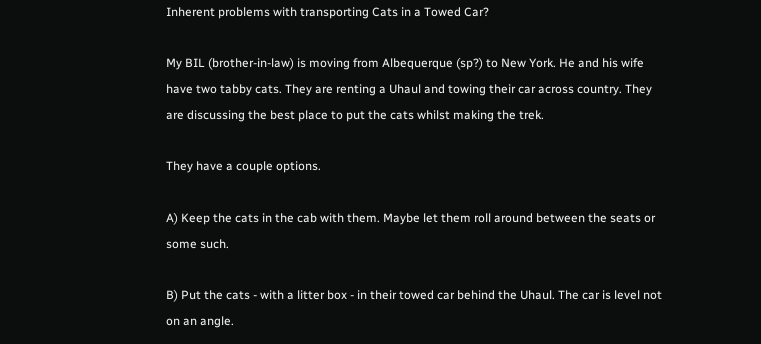Inherent problems with transporting Cats in a Towed Car?

My BIL (brother-in-law) is moving from Albequerque (sp?) to New York. He and his wife have two tabby cats. They are renting a Uhaul and towing their car across country. They are discussing the best place to put the cats whilst making the trek.

They have a couple options.

A) Keep the cats in the cab with them. Maybe let them roll around between the seats or some such.

B) Put the cats - with a litter box - in their towed car behind the Uhaul. The car is level not on an angle.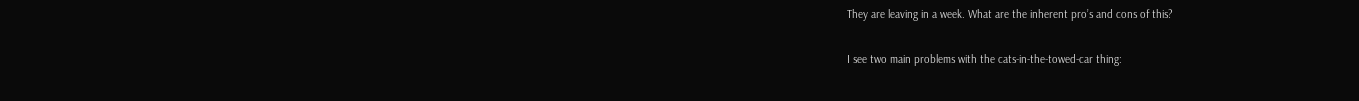They are leaving in a week. What are the inherent pro’s and cons of this?

I see two main problems with the cats-in-the-towed-car thing: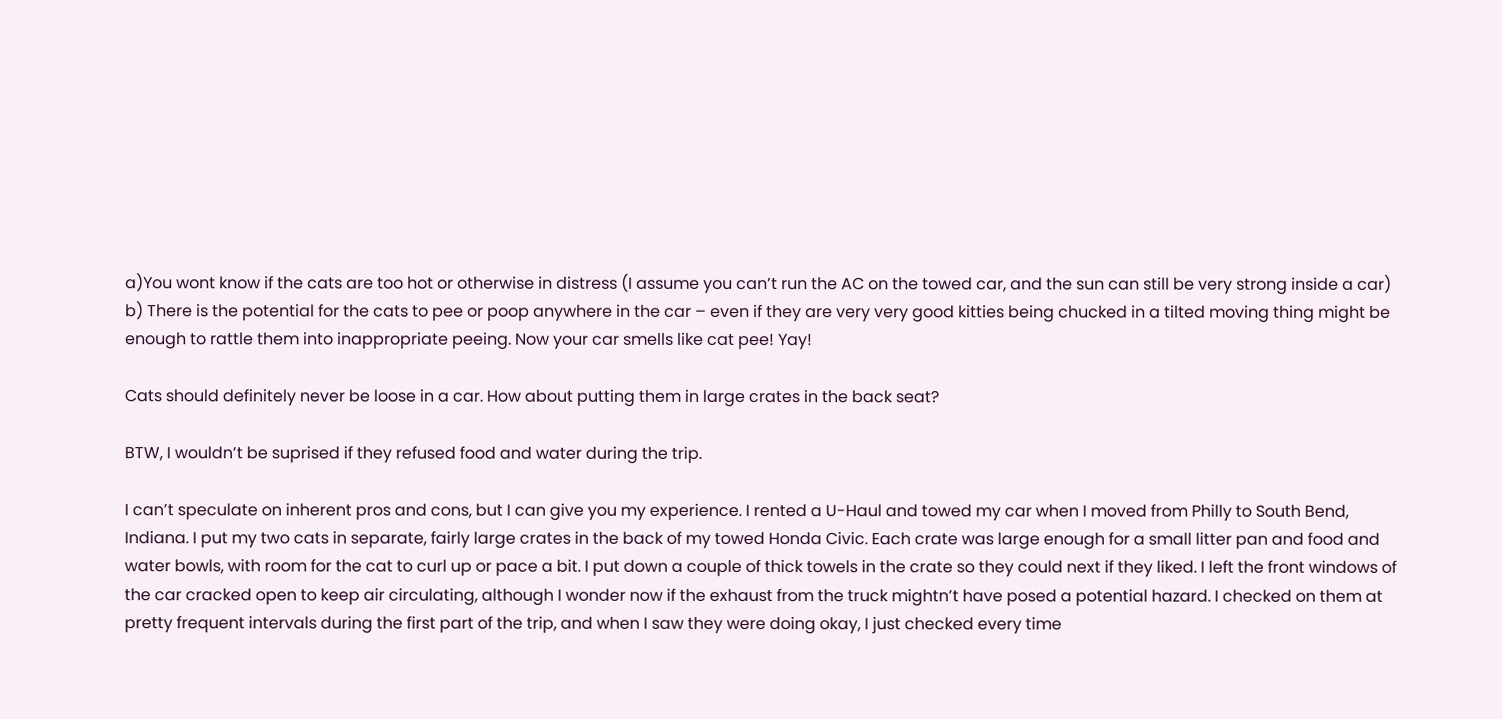a)You wont know if the cats are too hot or otherwise in distress (I assume you can’t run the AC on the towed car, and the sun can still be very strong inside a car)
b) There is the potential for the cats to pee or poop anywhere in the car – even if they are very very good kitties being chucked in a tilted moving thing might be enough to rattle them into inappropriate peeing. Now your car smells like cat pee! Yay!

Cats should definitely never be loose in a car. How about putting them in large crates in the back seat?

BTW, I wouldn’t be suprised if they refused food and water during the trip.

I can’t speculate on inherent pros and cons, but I can give you my experience. I rented a U-Haul and towed my car when I moved from Philly to South Bend, Indiana. I put my two cats in separate, fairly large crates in the back of my towed Honda Civic. Each crate was large enough for a small litter pan and food and water bowls, with room for the cat to curl up or pace a bit. I put down a couple of thick towels in the crate so they could next if they liked. I left the front windows of the car cracked open to keep air circulating, although I wonder now if the exhaust from the truck mightn’t have posed a potential hazard. I checked on them at pretty frequent intervals during the first part of the trip, and when I saw they were doing okay, I just checked every time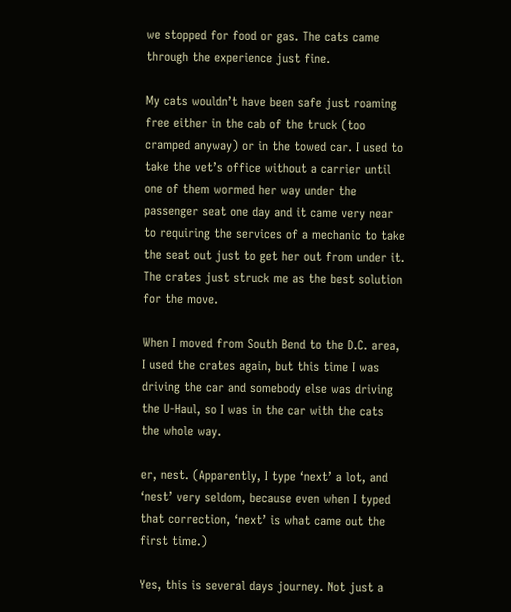we stopped for food or gas. The cats came through the experience just fine.

My cats wouldn’t have been safe just roaming free either in the cab of the truck (too cramped anyway) or in the towed car. I used to take the vet’s office without a carrier until one of them wormed her way under the passenger seat one day and it came very near to requiring the services of a mechanic to take the seat out just to get her out from under it. The crates just struck me as the best solution for the move.

When I moved from South Bend to the D.C. area, I used the crates again, but this time I was driving the car and somebody else was driving the U-Haul, so I was in the car with the cats the whole way.

er, nest. (Apparently, I type ‘next’ a lot, and ‘nest’ very seldom, because even when I typed that correction, ‘next’ is what came out the first time.)

Yes, this is several days journey. Not just a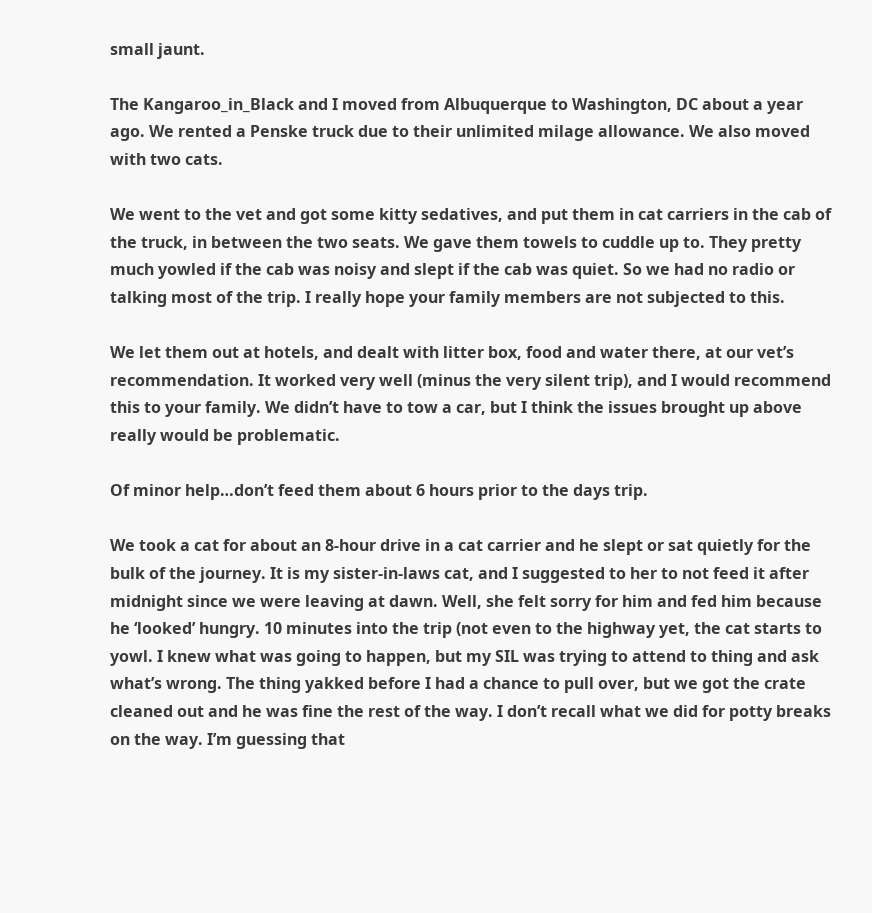small jaunt.

The Kangaroo_in_Black and I moved from Albuquerque to Washington, DC about a year ago. We rented a Penske truck due to their unlimited milage allowance. We also moved with two cats.

We went to the vet and got some kitty sedatives, and put them in cat carriers in the cab of the truck, in between the two seats. We gave them towels to cuddle up to. They pretty much yowled if the cab was noisy and slept if the cab was quiet. So we had no radio or talking most of the trip. I really hope your family members are not subjected to this.

We let them out at hotels, and dealt with litter box, food and water there, at our vet’s recommendation. It worked very well (minus the very silent trip), and I would recommend this to your family. We didn’t have to tow a car, but I think the issues brought up above really would be problematic.

Of minor help…don’t feed them about 6 hours prior to the days trip.

We took a cat for about an 8-hour drive in a cat carrier and he slept or sat quietly for the bulk of the journey. It is my sister-in-laws cat, and I suggested to her to not feed it after midnight since we were leaving at dawn. Well, she felt sorry for him and fed him because he ‘looked’ hungry. 10 minutes into the trip (not even to the highway yet, the cat starts to yowl. I knew what was going to happen, but my SIL was trying to attend to thing and ask what’s wrong. The thing yakked before I had a chance to pull over, but we got the crate cleaned out and he was fine the rest of the way. I don’t recall what we did for potty breaks on the way. I’m guessing that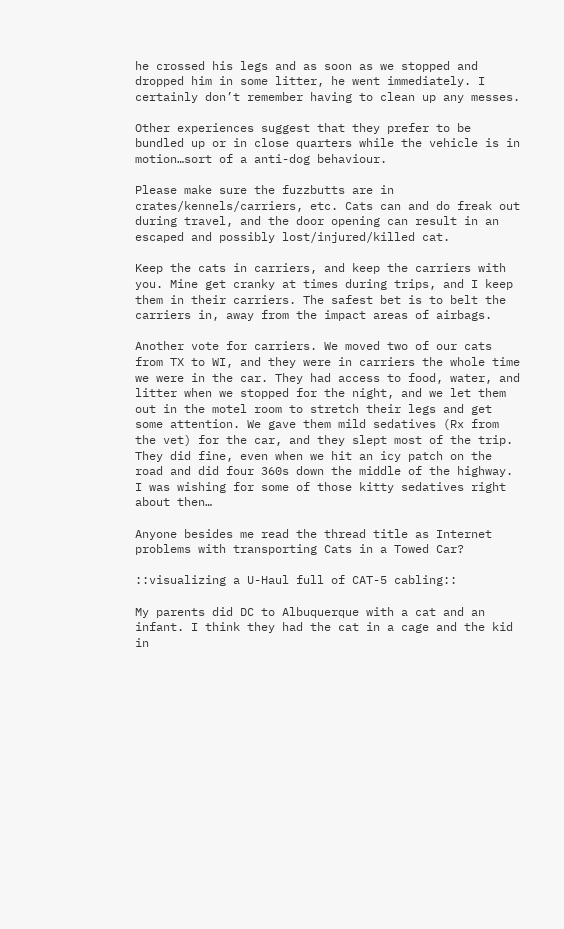he crossed his legs and as soon as we stopped and dropped him in some litter, he went immediately. I certainly don’t remember having to clean up any messes.

Other experiences suggest that they prefer to be bundled up or in close quarters while the vehicle is in motion…sort of a anti-dog behaviour.

Please make sure the fuzzbutts are in crates/kennels/carriers, etc. Cats can and do freak out during travel, and the door opening can result in an escaped and possibly lost/injured/killed cat.

Keep the cats in carriers, and keep the carriers with you. Mine get cranky at times during trips, and I keep them in their carriers. The safest bet is to belt the carriers in, away from the impact areas of airbags.

Another vote for carriers. We moved two of our cats from TX to WI, and they were in carriers the whole time we were in the car. They had access to food, water, and litter when we stopped for the night, and we let them out in the motel room to stretch their legs and get some attention. We gave them mild sedatives (Rx from the vet) for the car, and they slept most of the trip. They did fine, even when we hit an icy patch on the road and did four 360s down the middle of the highway. I was wishing for some of those kitty sedatives right about then…

Anyone besides me read the thread title as Internet problems with transporting Cats in a Towed Car?

::visualizing a U-Haul full of CAT-5 cabling::

My parents did DC to Albuquerque with a cat and an infant. I think they had the cat in a cage and the kid in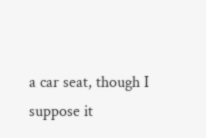a car seat, though I suppose it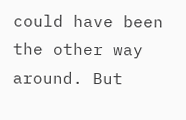could have been the other way around. But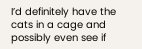I’d definitely have the cats in a cage and possibly even see if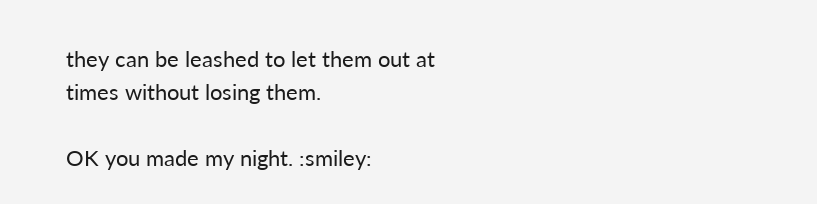they can be leashed to let them out at times without losing them.

OK you made my night. :smiley: